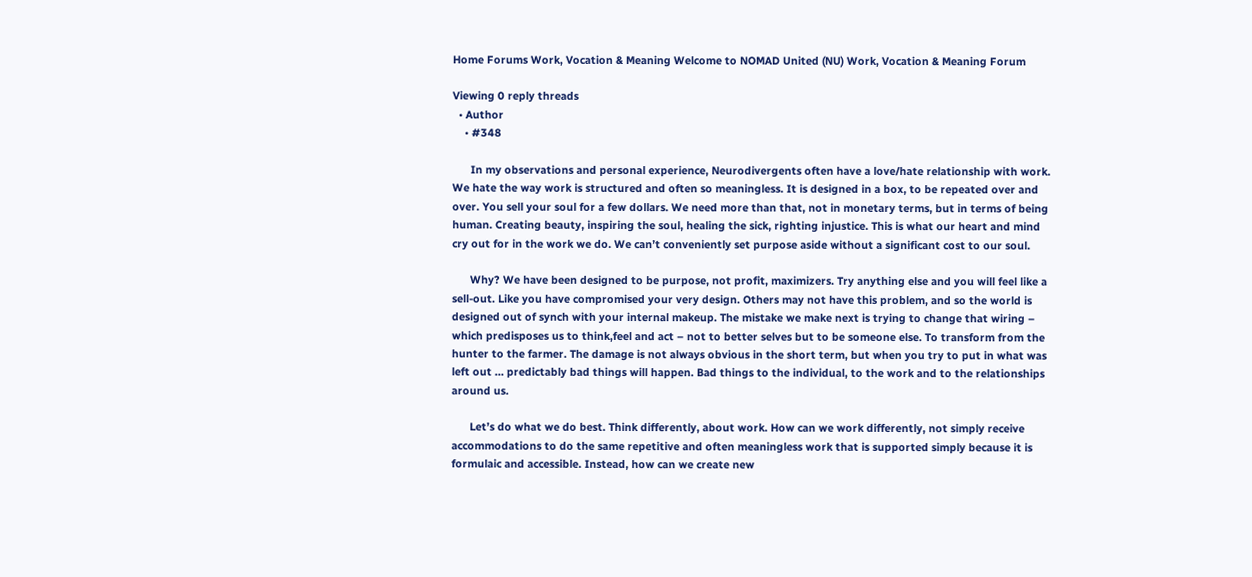Home Forums Work, Vocation & Meaning Welcome to NOMAD United (NU) Work, Vocation & Meaning Forum

Viewing 0 reply threads
  • Author
    • #348

      In my observations and personal experience, Neurodivergents often have a love/hate relationship with work. We hate the way work is structured and often so meaningless. It is designed in a box, to be repeated over and over. You sell your soul for a few dollars. We need more than that, not in monetary terms, but in terms of being human. Creating beauty, inspiring the soul, healing the sick, righting injustice. This is what our heart and mind cry out for in the work we do. We can’t conveniently set purpose aside without a significant cost to our soul.

      Why? We have been designed to be purpose, not profit, maximizers. Try anything else and you will feel like a sell-out. Like you have compromised your very design. Others may not have this problem, and so the world is designed out of synch with your internal makeup. The mistake we make next is trying to change that wiring – which predisposes us to think,feel and act – not to better selves but to be someone else. To transform from the hunter to the farmer. The damage is not always obvious in the short term, but when you try to put in what was left out … predictably bad things will happen. Bad things to the individual, to the work and to the relationships around us.

      Let’s do what we do best. Think differently, about work. How can we work differently, not simply receive accommodations to do the same repetitive and often meaningless work that is supported simply because it is formulaic and accessible. Instead, how can we create new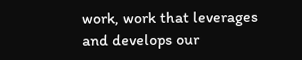work, work that leverages and develops our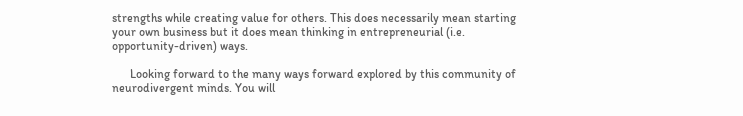strengths while creating value for others. This does necessarily mean starting your own business but it does mean thinking in entrepreneurial (i.e. opportunity-driven) ways.

      Looking forward to the many ways forward explored by this community of neurodivergent minds. You will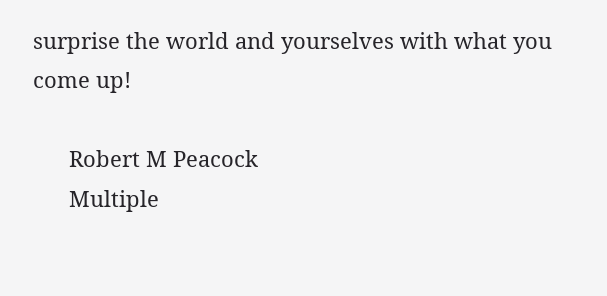surprise the world and yourselves with what you come up!

      Robert M Peacock
      Multiple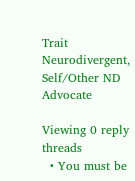Trait Neurodivergent, Self/Other ND Advocate

Viewing 0 reply threads
  • You must be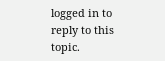logged in to reply to this topic.